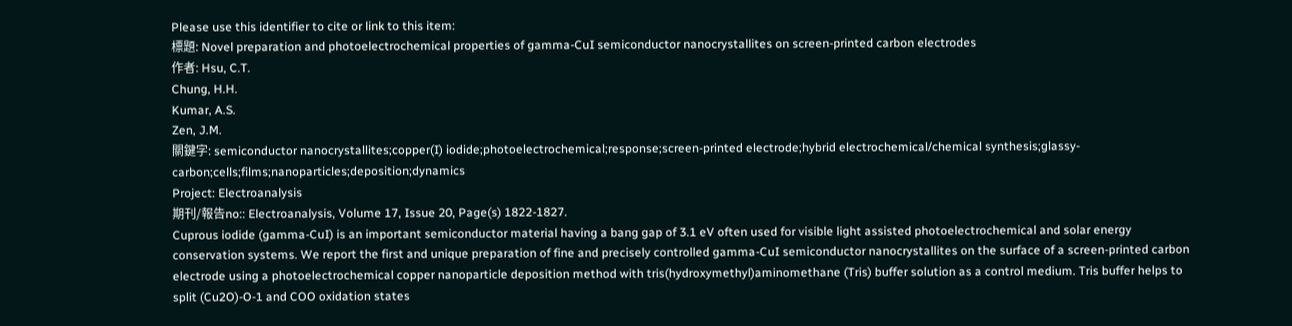Please use this identifier to cite or link to this item:
標題: Novel preparation and photoelectrochemical properties of gamma-CuI semiconductor nanocrystallites on screen-printed carbon electrodes
作者: Hsu, C.T.
Chung, H.H.
Kumar, A.S.
Zen, J.M.
關鍵字: semiconductor nanocrystallites;copper(I) iodide;photoelectrochemical;response;screen-printed electrode;hybrid electrochemical/chemical synthesis;glassy-carbon;cells;films;nanoparticles;deposition;dynamics
Project: Electroanalysis
期刊/報告no:: Electroanalysis, Volume 17, Issue 20, Page(s) 1822-1827.
Cuprous iodide (gamma-CuI) is an important semiconductor material having a bang gap of 3.1 eV often used for visible light assisted photoelectrochemical and solar energy conservation systems. We report the first and unique preparation of fine and precisely controlled gamma-CuI semiconductor nanocrystallites on the surface of a screen-printed carbon electrode using a photoelectrochemical copper nanoparticle deposition method with tris(hydroxymethyl)aminomethane (Tris) buffer solution as a control medium. Tris buffer helps to split (Cu2O)-O-1 and COO oxidation states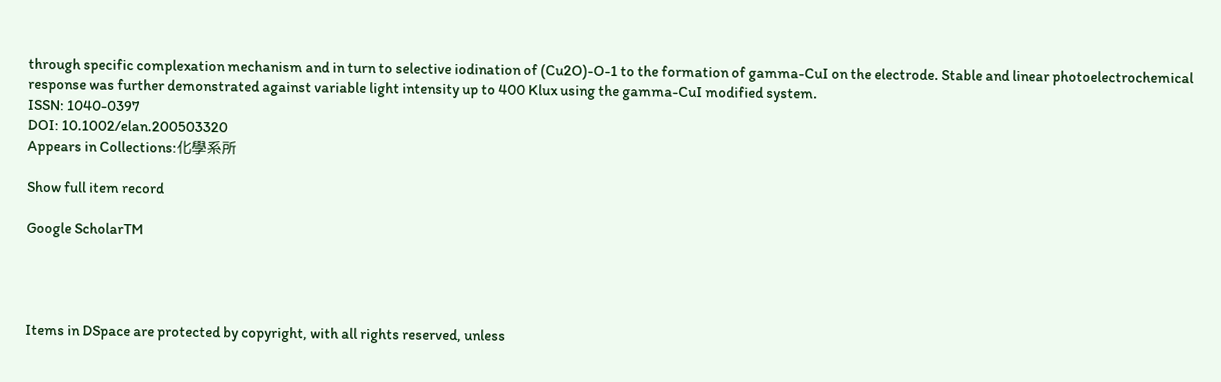through specific complexation mechanism and in turn to selective iodination of (Cu2O)-O-1 to the formation of gamma-CuI on the electrode. Stable and linear photoelectrochemical response was further demonstrated against variable light intensity up to 400 Klux using the gamma-CuI modified system.
ISSN: 1040-0397
DOI: 10.1002/elan.200503320
Appears in Collections:化學系所

Show full item record

Google ScholarTM




Items in DSpace are protected by copyright, with all rights reserved, unless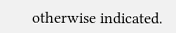otherwise indicated.